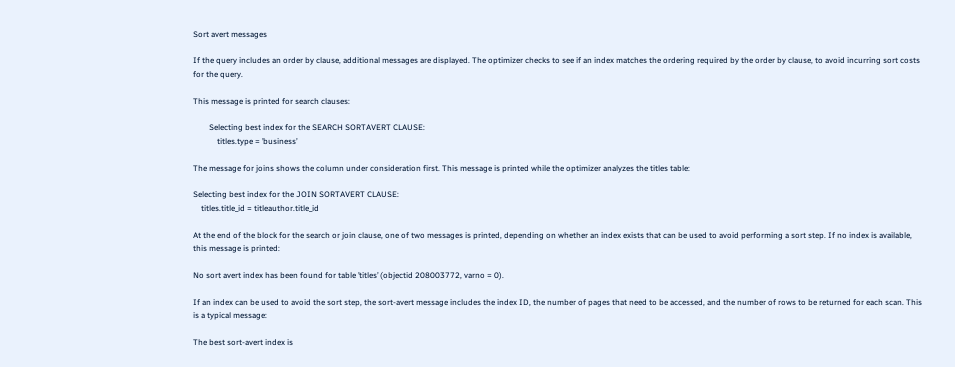Sort avert messages

If the query includes an order by clause, additional messages are displayed. The optimizer checks to see if an index matches the ordering required by the order by clause, to avoid incurring sort costs for the query.

This message is printed for search clauses:

        Selecting best index for the SEARCH SORTAVERT CLAUSE:
            titles.type = ’business’

The message for joins shows the column under consideration first. This message is printed while the optimizer analyzes the titles table:

Selecting best index for the JOIN SORTAVERT CLAUSE:
    titles.title_id = titleauthor.title_id

At the end of the block for the search or join clause, one of two messages is printed, depending on whether an index exists that can be used to avoid performing a sort step. If no index is available, this message is printed:

No sort avert index has been found for table ’titles’ (objectid 208003772, varno = 0).

If an index can be used to avoid the sort step, the sort-avert message includes the index ID, the number of pages that need to be accessed, and the number of rows to be returned for each scan. This is a typical message:

The best sort-avert index is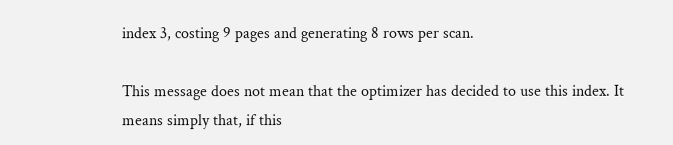index 3, costing 9 pages and generating 8 rows per scan.

This message does not mean that the optimizer has decided to use this index. It means simply that, if this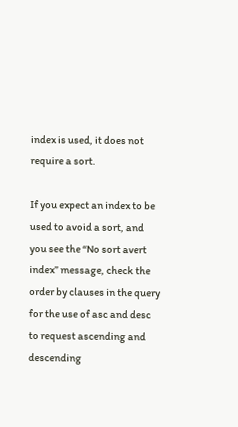index is used, it does not require a sort.

If you expect an index to be used to avoid a sort, and you see the “No sort avert index” message, check the order by clauses in the query for the use of asc and desc to request ascending and descending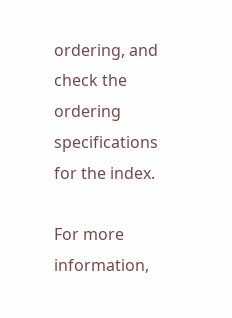ordering, and check the ordering specifications for the index.

For more information,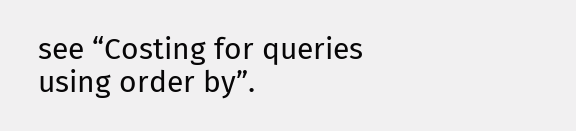see “Costing for queries using order by”.